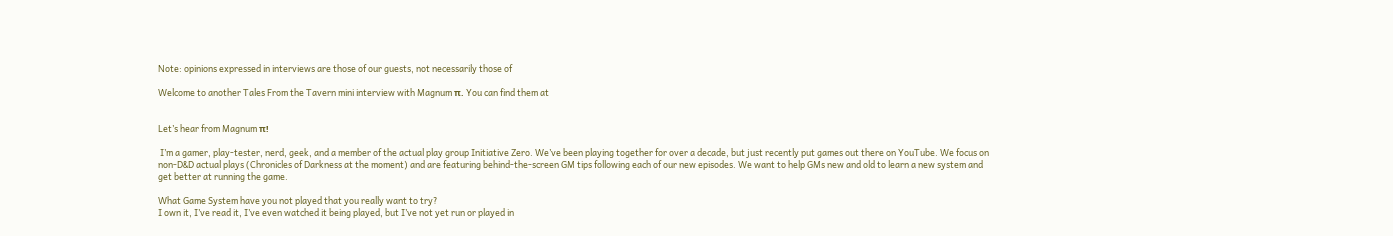Note: opinions expressed in interviews are those of our guests, not necessarily those of

Welcome to another Tales From the Tavern mini interview with Magnum π. You can find them at


Let’s hear from Magnum π!

 I’m a gamer, play-tester, nerd, geek, and a member of the actual play group Initiative Zero. We’ve been playing together for over a decade, but just recently put games out there on YouTube. We focus on non-D&D actual plays (Chronicles of Darkness at the moment) and are featuring behind-the-screen GM tips following each of our new episodes. We want to help GMs new and old to learn a new system and get better at running the game.

What Game System have you not played that you really want to try?
I own it, I’ve read it, I’ve even watched it being played, but I’ve not yet run or played in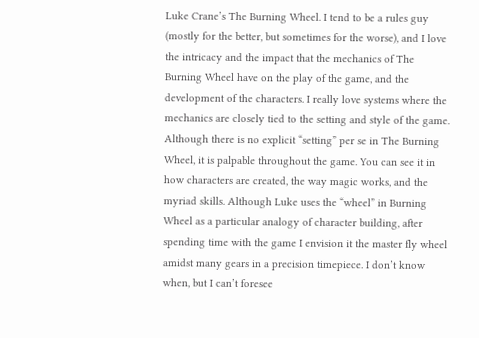Luke Crane’s The Burning Wheel. I tend to be a rules guy (mostly for the better, but sometimes for the worse), and I love the intricacy and the impact that the mechanics of The Burning Wheel have on the play of the game, and the development of the characters. I really love systems where the mechanics are closely tied to the setting and style of the game. Although there is no explicit “setting” per se in The Burning Wheel, it is palpable throughout the game. You can see it in how characters are created, the way magic works, and the myriad skills. Although Luke uses the “wheel” in Burning Wheel as a particular analogy of character building, after spending time with the game I envision it the master fly wheel amidst many gears in a precision timepiece. I don’t know when, but I can’t foresee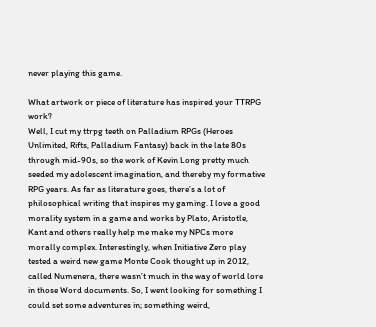never playing this game.

What artwork or piece of literature has inspired your TTRPG work?
Well, I cut my ttrpg teeth on Palladium RPGs (Heroes Unlimited, Rifts, Palladium Fantasy) back in the late 80s through mid-90s, so the work of Kevin Long pretty much seeded my adolescent imagination, and thereby my formative RPG years. As far as literature goes, there’s a lot of philosophical writing that inspires my gaming. I love a good morality system in a game and works by Plato, Aristotle, Kant and others really help me make my NPCs more morally complex. Interestingly, when Initiative Zero play tested a weird new game Monte Cook thought up in 2012, called Numenera, there wasn’t much in the way of world lore in those Word documents. So, I went looking for something I could set some adventures in; something weird,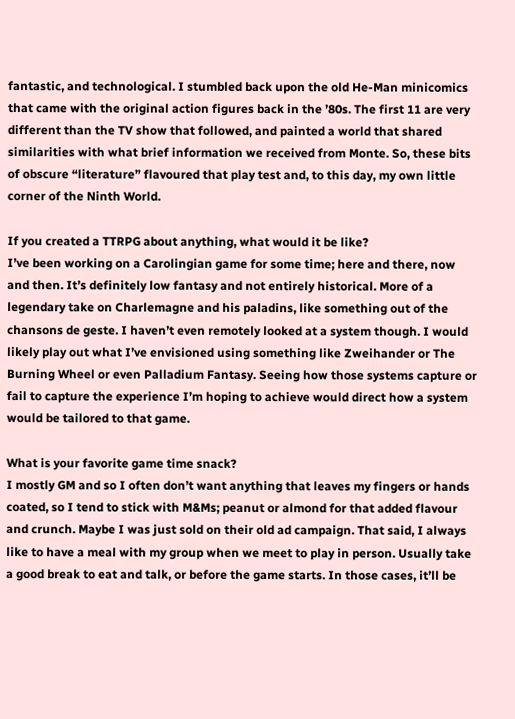fantastic, and technological. I stumbled back upon the old He-Man minicomics that came with the original action figures back in the ’80s. The first 11 are very different than the TV show that followed, and painted a world that shared similarities with what brief information we received from Monte. So, these bits of obscure “literature” flavoured that play test and, to this day, my own little corner of the Ninth World.

If you created a TTRPG about anything, what would it be like?
I’ve been working on a Carolingian game for some time; here and there, now and then. It’s definitely low fantasy and not entirely historical. More of a legendary take on Charlemagne and his paladins, like something out of the chansons de geste. I haven’t even remotely looked at a system though. I would likely play out what I’ve envisioned using something like Zweihander or The Burning Wheel or even Palladium Fantasy. Seeing how those systems capture or fail to capture the experience I’m hoping to achieve would direct how a system would be tailored to that game.

What is your favorite game time snack?
I mostly GM and so I often don’t want anything that leaves my fingers or hands coated, so I tend to stick with M&Ms; peanut or almond for that added flavour and crunch. Maybe I was just sold on their old ad campaign. That said, I always like to have a meal with my group when we meet to play in person. Usually take a good break to eat and talk, or before the game starts. In those cases, it’ll be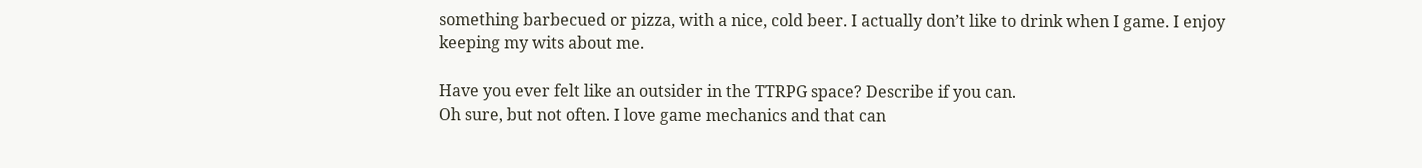something barbecued or pizza, with a nice, cold beer. I actually don’t like to drink when I game. I enjoy keeping my wits about me.

Have you ever felt like an outsider in the TTRPG space? Describe if you can.
Oh sure, but not often. I love game mechanics and that can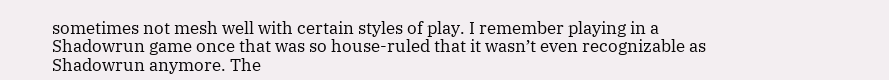sometimes not mesh well with certain styles of play. I remember playing in a Shadowrun game once that was so house-ruled that it wasn’t even recognizable as Shadowrun anymore. The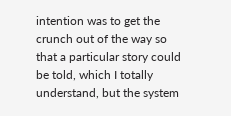intention was to get the crunch out of the way so that a particular story could be told, which I totally understand, but the system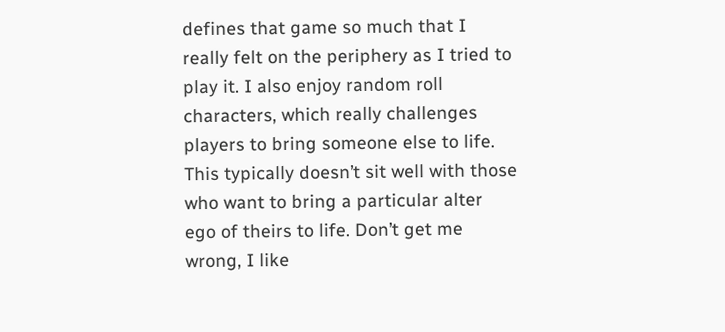defines that game so much that I really felt on the periphery as I tried to play it. I also enjoy random roll characters, which really challenges players to bring someone else to life. This typically doesn’t sit well with those who want to bring a particular alter ego of theirs to life. Don’t get me wrong, I like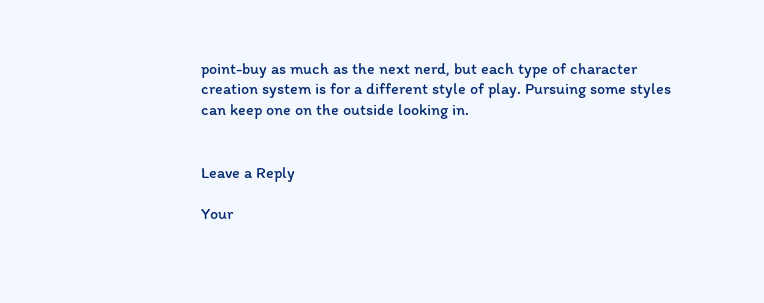point-buy as much as the next nerd, but each type of character creation system is for a different style of play. Pursuing some styles can keep one on the outside looking in.


Leave a Reply

Your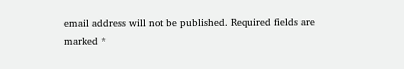email address will not be published. Required fields are marked *